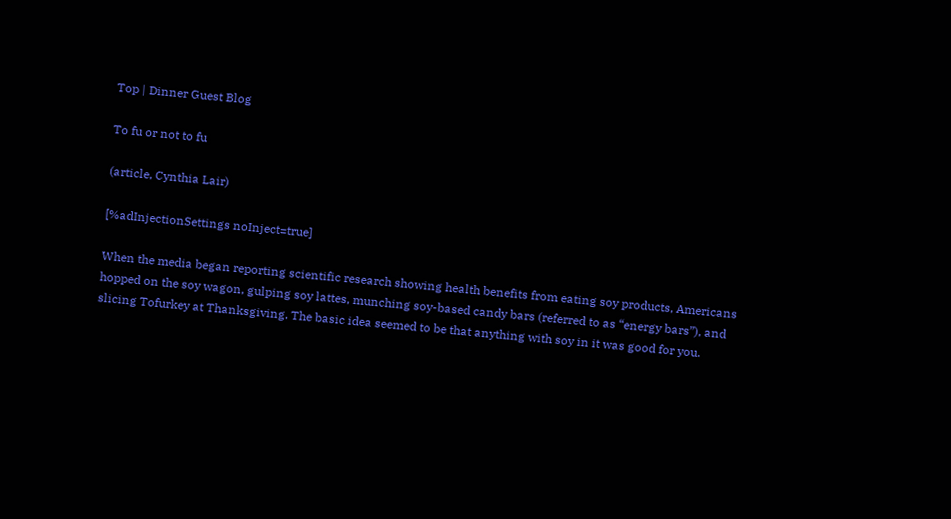Top | Dinner Guest Blog

To fu or not to fu

(article, Cynthia Lair)

[%adInjectionSettings noInject=true]

When the media began reporting scientific research showing health benefits from eating soy products, Americans hopped on the soy wagon, gulping soy lattes, munching soy-based candy bars (referred to as “energy bars”), and slicing Tofurkey at Thanksgiving. The basic idea seemed to be that anything with soy in it was good for you.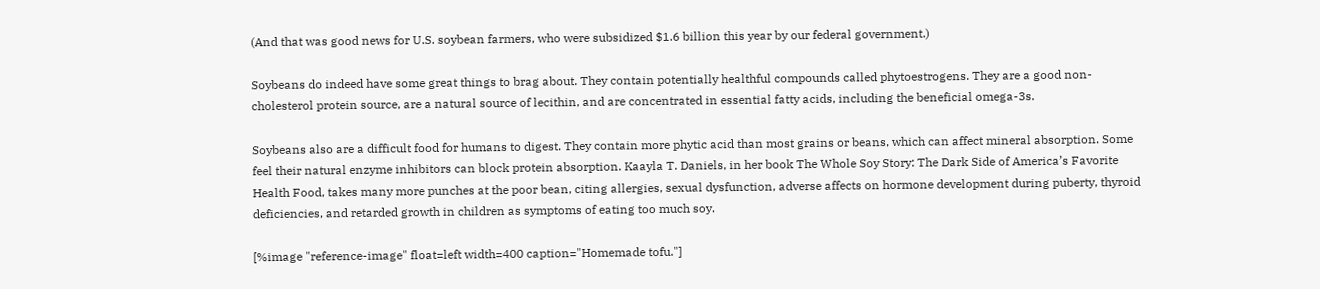(And that was good news for U.S. soybean farmers, who were subsidized $1.6 billion this year by our federal government.)

Soybeans do indeed have some great things to brag about. They contain potentially healthful compounds called phytoestrogens. They are a good non-cholesterol protein source, are a natural source of lecithin, and are concentrated in essential fatty acids, including the beneficial omega-3s.

Soybeans also are a difficult food for humans to digest. They contain more phytic acid than most grains or beans, which can affect mineral absorption. Some feel their natural enzyme inhibitors can block protein absorption. Kaayla T. Daniels, in her book The Whole Soy Story: The Dark Side of America’s Favorite Health Food, takes many more punches at the poor bean, citing allergies, sexual dysfunction, adverse affects on hormone development during puberty, thyroid deficiencies, and retarded growth in children as symptoms of eating too much soy.

[%image "reference-image" float=left width=400 caption="Homemade tofu."]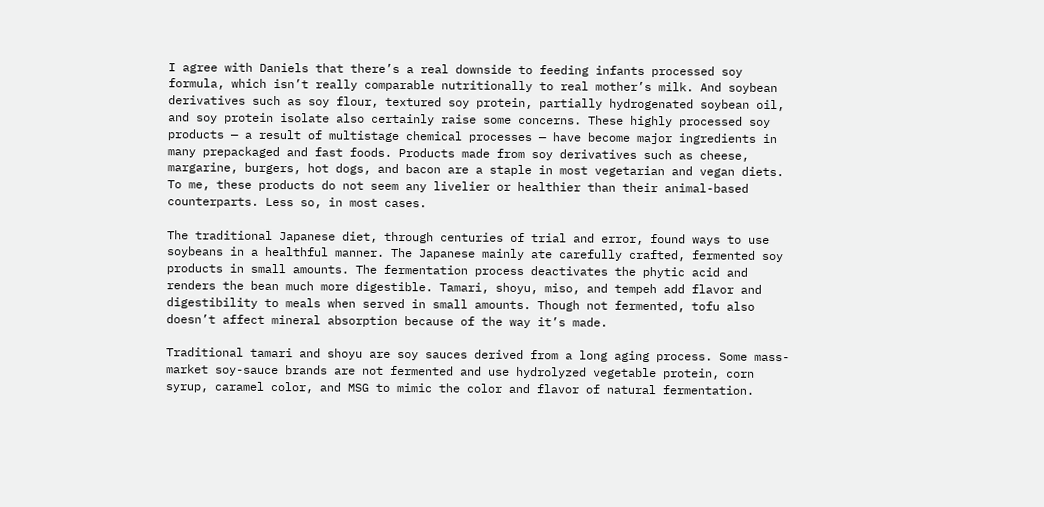I agree with Daniels that there’s a real downside to feeding infants processed soy formula, which isn’t really comparable nutritionally to real mother’s milk. And soybean derivatives such as soy flour, textured soy protein, partially hydrogenated soybean oil, and soy protein isolate also certainly raise some concerns. These highly processed soy products — a result of multistage chemical processes — have become major ingredients in many prepackaged and fast foods. Products made from soy derivatives such as cheese, margarine, burgers, hot dogs, and bacon are a staple in most vegetarian and vegan diets. To me, these products do not seem any livelier or healthier than their animal-based counterparts. Less so, in most cases.

The traditional Japanese diet, through centuries of trial and error, found ways to use soybeans in a healthful manner. The Japanese mainly ate carefully crafted, fermented soy products in small amounts. The fermentation process deactivates the phytic acid and renders the bean much more digestible. Tamari, shoyu, miso, and tempeh add flavor and digestibility to meals when served in small amounts. Though not fermented, tofu also doesn’t affect mineral absorption because of the way it’s made.

Traditional tamari and shoyu are soy sauces derived from a long aging process. Some mass-market soy-sauce brands are not fermented and use hydrolyzed vegetable protein, corn syrup, caramel color, and MSG to mimic the color and flavor of natural fermentation.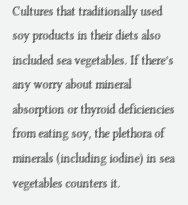Cultures that traditionally used soy products in their diets also included sea vegetables. If there’s any worry about mineral absorption or thyroid deficiencies from eating soy, the plethora of minerals (including iodine) in sea vegetables counters it.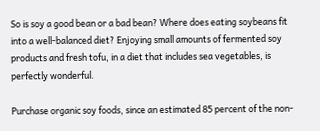So is soy a good bean or a bad bean? Where does eating soybeans fit into a well-balanced diet? Enjoying small amounts of fermented soy products and fresh tofu, in a diet that includes sea vegetables, is perfectly wonderful.

Purchase organic soy foods, since an estimated 85 percent of the non-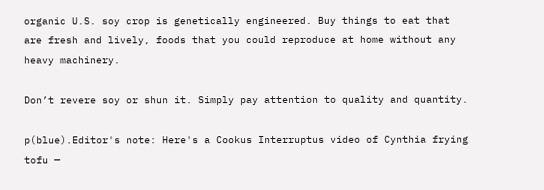organic U.S. soy crop is genetically engineered. Buy things to eat that are fresh and lively, foods that you could reproduce at home without any heavy machinery.

Don’t revere soy or shun it. Simply pay attention to quality and quantity.

p(blue).Editor's note: Here's a Cookus Interruptus video of Cynthia frying tofu —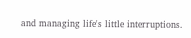and managing life's little interruptions.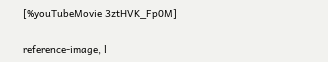[%youTubeMovie 3ztHVK_Fp0M]

reference-image, l